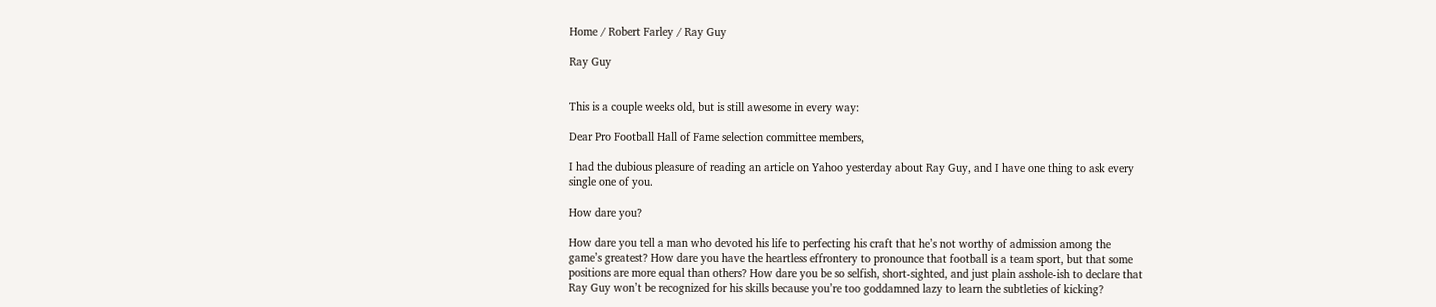Home / Robert Farley / Ray Guy

Ray Guy


This is a couple weeks old, but is still awesome in every way:

Dear Pro Football Hall of Fame selection committee members,

I had the dubious pleasure of reading an article on Yahoo yesterday about Ray Guy, and I have one thing to ask every single one of you.

How dare you?

How dare you tell a man who devoted his life to perfecting his craft that he’s not worthy of admission among the game’s greatest? How dare you have the heartless effrontery to pronounce that football is a team sport, but that some positions are more equal than others? How dare you be so selfish, short-sighted, and just plain asshole-ish to declare that Ray Guy won’t be recognized for his skills because you’re too goddamned lazy to learn the subtleties of kicking?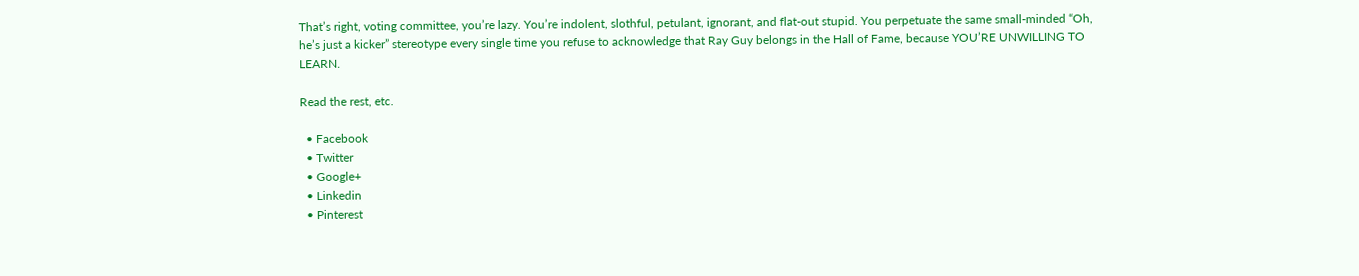That’s right, voting committee, you’re lazy. You’re indolent, slothful, petulant, ignorant, and flat-out stupid. You perpetuate the same small-minded “Oh, he’s just a kicker” stereotype every single time you refuse to acknowledge that Ray Guy belongs in the Hall of Fame, because YOU’RE UNWILLING TO LEARN.

Read the rest, etc.

  • Facebook
  • Twitter
  • Google+
  • Linkedin
  • Pinterest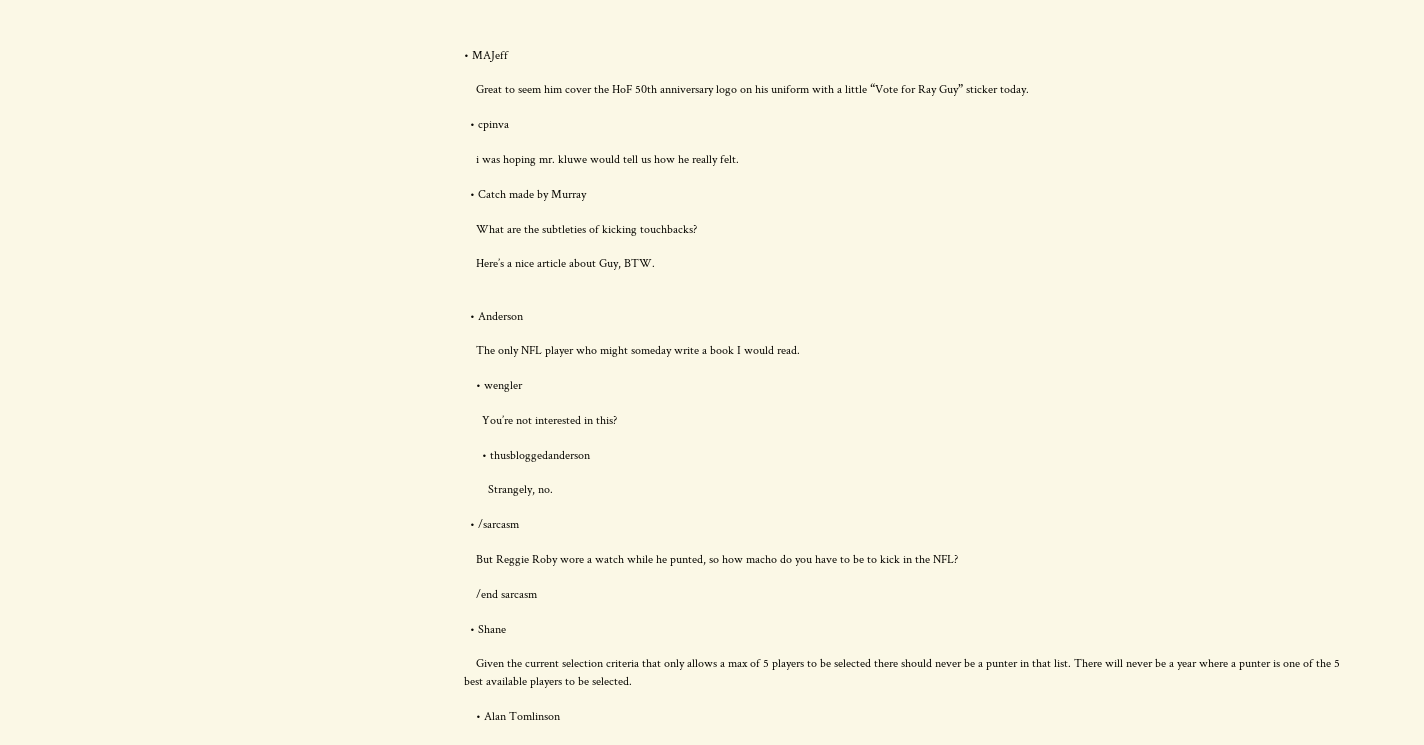• MAJeff

    Great to seem him cover the HoF 50th anniversary logo on his uniform with a little “Vote for Ray Guy” sticker today.

  • cpinva

    i was hoping mr. kluwe would tell us how he really felt.

  • Catch made by Murray

    What are the subtleties of kicking touchbacks?

    Here’s a nice article about Guy, BTW.


  • Anderson

    The only NFL player who might someday write a book I would read.

    • wengler

      You’re not interested in this?

      • thusbloggedanderson

        Strangely, no.

  • /sarcasm

    But Reggie Roby wore a watch while he punted, so how macho do you have to be to kick in the NFL?

    /end sarcasm

  • Shane

    Given the current selection criteria that only allows a max of 5 players to be selected there should never be a punter in that list. There will never be a year where a punter is one of the 5 best available players to be selected.

    • Alan Tomlinson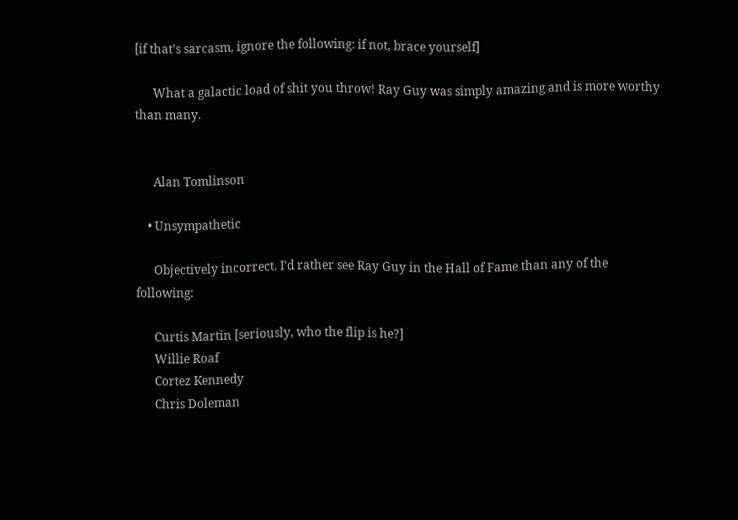[if that’s sarcasm, ignore the following: if not, brace yourself]

      What a galactic load of shit you throw! Ray Guy was simply amazing and is more worthy than many.


      Alan Tomlinson

    • Unsympathetic

      Objectively incorrect. I’d rather see Ray Guy in the Hall of Fame than any of the following:

      Curtis Martin [seriously, who the flip is he?]
      Willie Roaf
      Cortez Kennedy
      Chris Doleman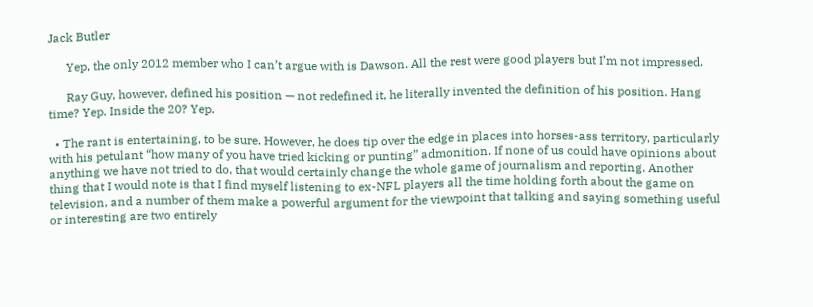Jack Butler

      Yep, the only 2012 member who I can’t argue with is Dawson. All the rest were good players but I’m not impressed.

      Ray Guy, however, defined his position — not redefined it, he literally invented the definition of his position. Hang time? Yep. Inside the 20? Yep.

  • The rant is entertaining, to be sure. However, he does tip over the edge in places into horses-ass territory, particularly with his petulant “how many of you have tried kicking or punting” admonition. If none of us could have opinions about anything we have not tried to do, that would certainly change the whole game of journalism and reporting. Another thing that I would note is that I find myself listening to ex-NFL players all the time holding forth about the game on television, and a number of them make a powerful argument for the viewpoint that talking and saying something useful or interesting are two entirely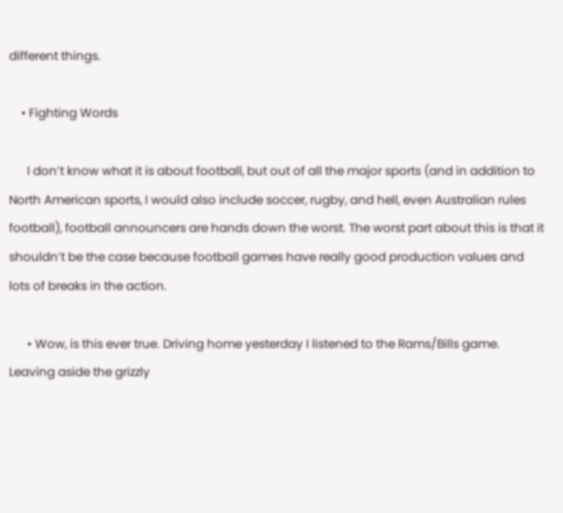different things.

    • Fighting Words

      I don’t know what it is about football, but out of all the major sports (and in addition to North American sports, I would also include soccer, rugby, and hell, even Australian rules football), football announcers are hands down the worst. The worst part about this is that it shouldn’t be the case because football games have really good production values and lots of breaks in the action.

      • Wow, is this ever true. Driving home yesterday I listened to the Rams/Bills game. Leaving aside the grizzly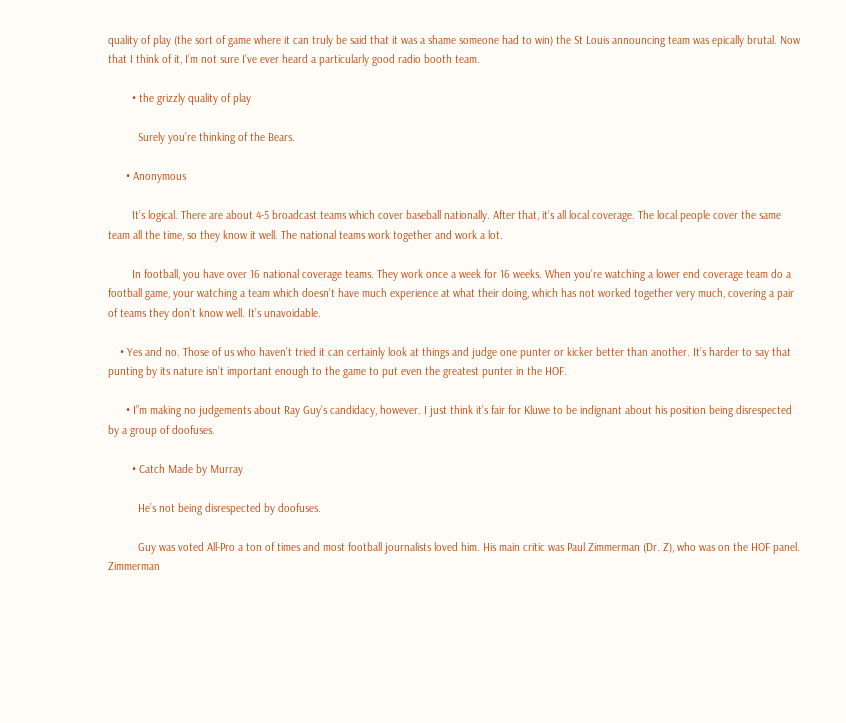quality of play (the sort of game where it can truly be said that it was a shame someone had to win) the St Louis announcing team was epically brutal. Now that I think of it, I’m not sure I’ve ever heard a particularly good radio booth team.

        • the grizzly quality of play

          Surely you’re thinking of the Bears.

      • Anonymous

        It’s logical. There are about 4-5 broadcast teams which cover baseball nationally. After that, it’s all local coverage. The local people cover the same team all the time, so they know it well. The national teams work together and work a lot.

        In football, you have over 16 national coverage teams. They work once a week for 16 weeks. When you’re watching a lower end coverage team do a football game, your watching a team which doesn’t have much experience at what their doing, which has not worked together very much, covering a pair of teams they don’t know well. It’s unavoidable.

    • Yes and no. Those of us who haven’t tried it can certainly look at things and judge one punter or kicker better than another. It’s harder to say that punting by its nature isn’t important enough to the game to put even the greatest punter in the HOF.

      • I”m making no judgements about Ray Guy’s candidacy, however. I just think it’s fair for Kluwe to be indignant about his position being disrespected by a group of doofuses.

        • Catch Made by Murray

          He’s not being disrespected by doofuses.

          Guy was voted All-Pro a ton of times and most football journalists loved him. His main critic was Paul Zimmerman (Dr. Z), who was on the HOF panel. Zimmerman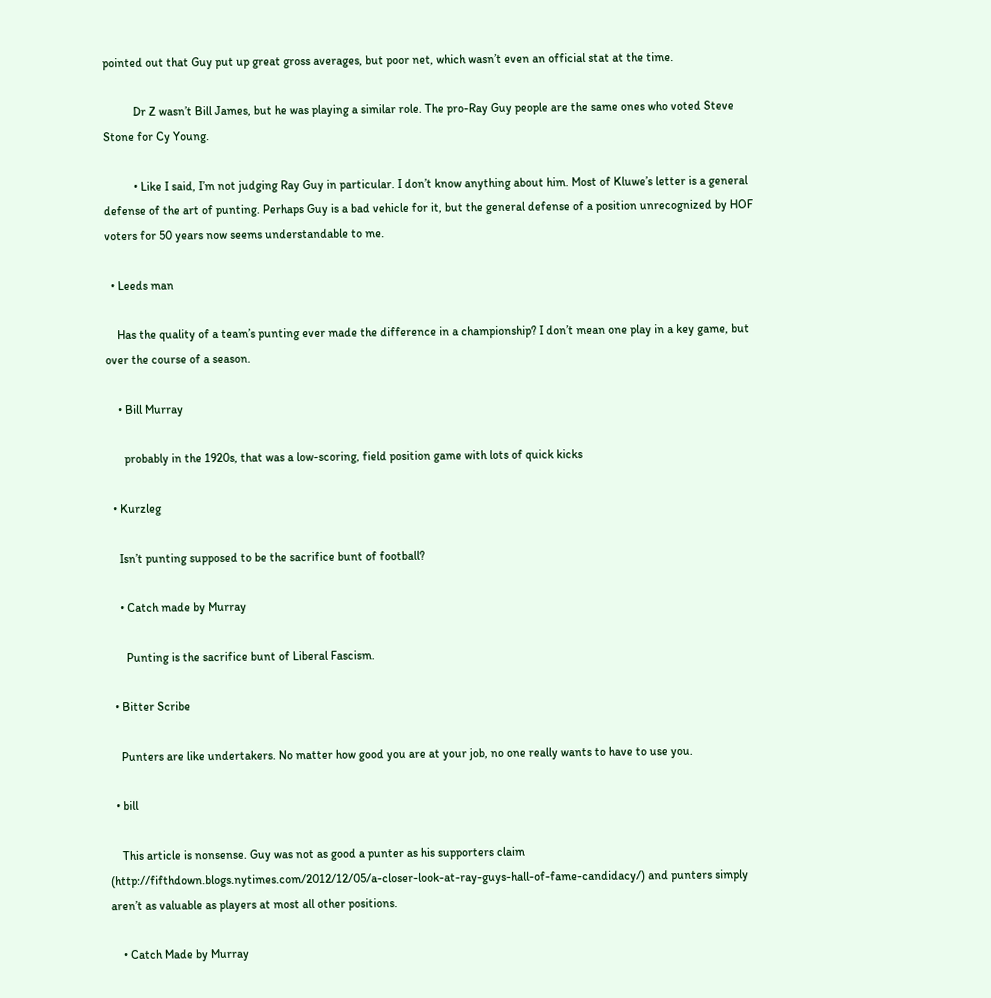pointed out that Guy put up great gross averages, but poor net, which wasn’t even an official stat at the time.

          Dr Z wasn’t Bill James, but he was playing a similar role. The pro-Ray Guy people are the same ones who voted Steve Stone for Cy Young.

          • Like I said, I’m not judging Ray Guy in particular. I don’t know anything about him. Most of Kluwe’s letter is a general defense of the art of punting. Perhaps Guy is a bad vehicle for it, but the general defense of a position unrecognized by HOF voters for 50 years now seems understandable to me.

  • Leeds man

    Has the quality of a team’s punting ever made the difference in a championship? I don’t mean one play in a key game, but over the course of a season.

    • Bill Murray

      probably in the 1920s, that was a low-scoring, field position game with lots of quick kicks

  • Kurzleg

    Isn’t punting supposed to be the sacrifice bunt of football?

    • Catch made by Murray

      Punting is the sacrifice bunt of Liberal Fascism.

  • Bitter Scribe

    Punters are like undertakers. No matter how good you are at your job, no one really wants to have to use you.

  • bill

    This article is nonsense. Guy was not as good a punter as his supporters claim (http://fifthdown.blogs.nytimes.com/2012/12/05/a-closer-look-at-ray-guys-hall-of-fame-candidacy/) and punters simply aren’t as valuable as players at most all other positions.

    • Catch Made by Murray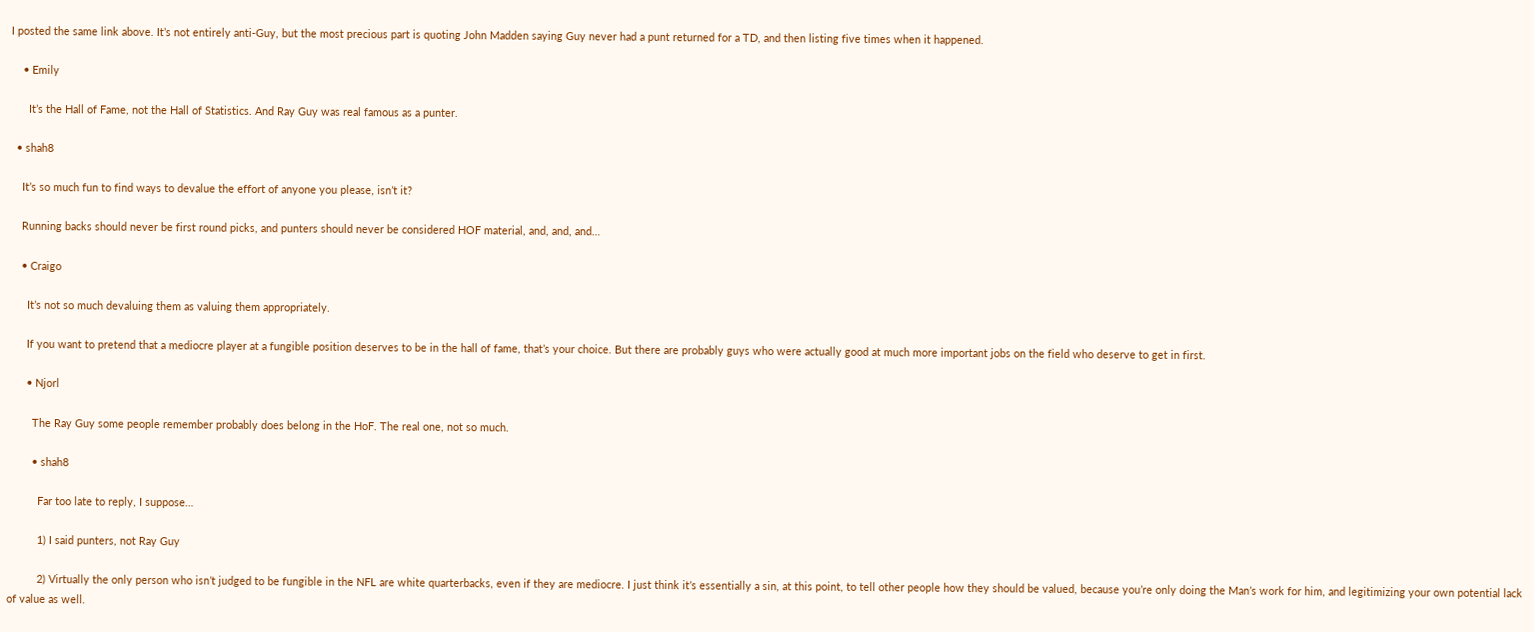I posted the same link above. It’s not entirely anti-Guy, but the most precious part is quoting John Madden saying Guy never had a punt returned for a TD, and then listing five times when it happened.

    • Emily

      It’s the Hall of Fame, not the Hall of Statistics. And Ray Guy was real famous as a punter.

  • shah8

    It’s so much fun to find ways to devalue the effort of anyone you please, isn’t it?

    Running backs should never be first round picks, and punters should never be considered HOF material, and, and, and…

    • Craigo

      It’s not so much devaluing them as valuing them appropriately.

      If you want to pretend that a mediocre player at a fungible position deserves to be in the hall of fame, that’s your choice. But there are probably guys who were actually good at much more important jobs on the field who deserve to get in first.

      • Njorl

        The Ray Guy some people remember probably does belong in the HoF. The real one, not so much.

        • shah8

          Far too late to reply, I suppose…

          1) I said punters, not Ray Guy

          2) Virtually the only person who isn’t judged to be fungible in the NFL are white quarterbacks, even if they are mediocre. I just think it’s essentially a sin, at this point, to tell other people how they should be valued, because you’re only doing the Man’s work for him, and legitimizing your own potential lack of value as well.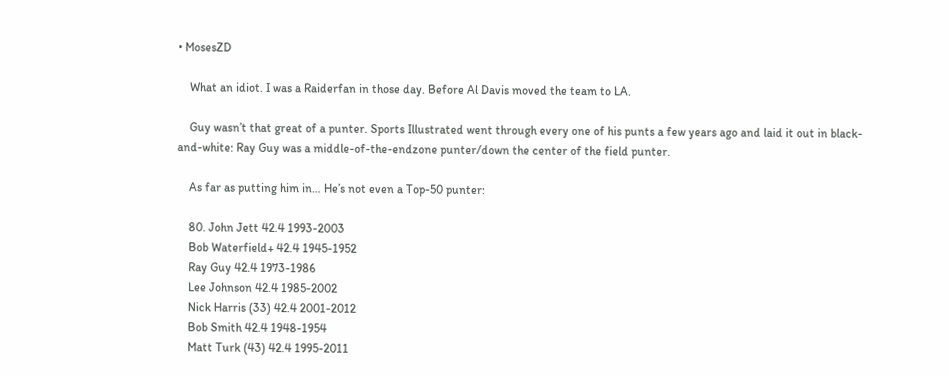• MosesZD

    What an idiot. I was a Raiderfan in those day. Before Al Davis moved the team to LA.

    Guy wasn’t that great of a punter. Sports Illustrated went through every one of his punts a few years ago and laid it out in black-and-white: Ray Guy was a middle-of-the-endzone punter/down the center of the field punter.

    As far as putting him in… He’s not even a Top-50 punter:

    80. John Jett 42.4 1993-2003
    Bob Waterfield+ 42.4 1945-1952
    Ray Guy 42.4 1973-1986
    Lee Johnson 42.4 1985-2002
    Nick Harris (33) 42.4 2001-2012
    Bob Smith 42.4 1948-1954
    Matt Turk (43) 42.4 1995-2011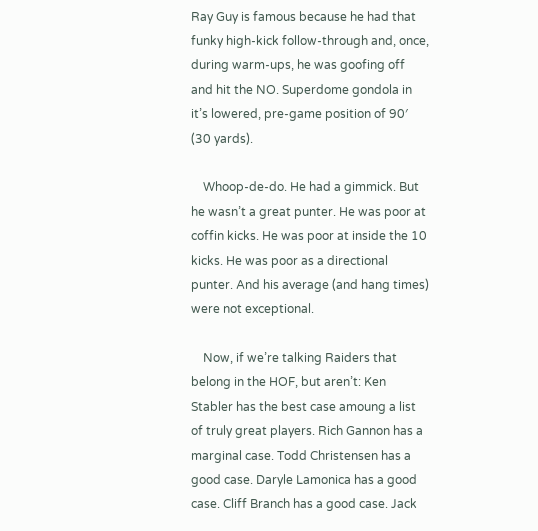Ray Guy is famous because he had that funky high-kick follow-through and, once, during warm-ups, he was goofing off and hit the NO. Superdome gondola in it’s lowered, pre-game position of 90′ (30 yards).

    Whoop-de-do. He had a gimmick. But he wasn’t a great punter. He was poor at coffin kicks. He was poor at inside the 10 kicks. He was poor as a directional punter. And his average (and hang times) were not exceptional.

    Now, if we’re talking Raiders that belong in the HOF, but aren’t: Ken Stabler has the best case amoung a list of truly great players. Rich Gannon has a marginal case. Todd Christensen has a good case. Daryle Lamonica has a good case. Cliff Branch has a good case. Jack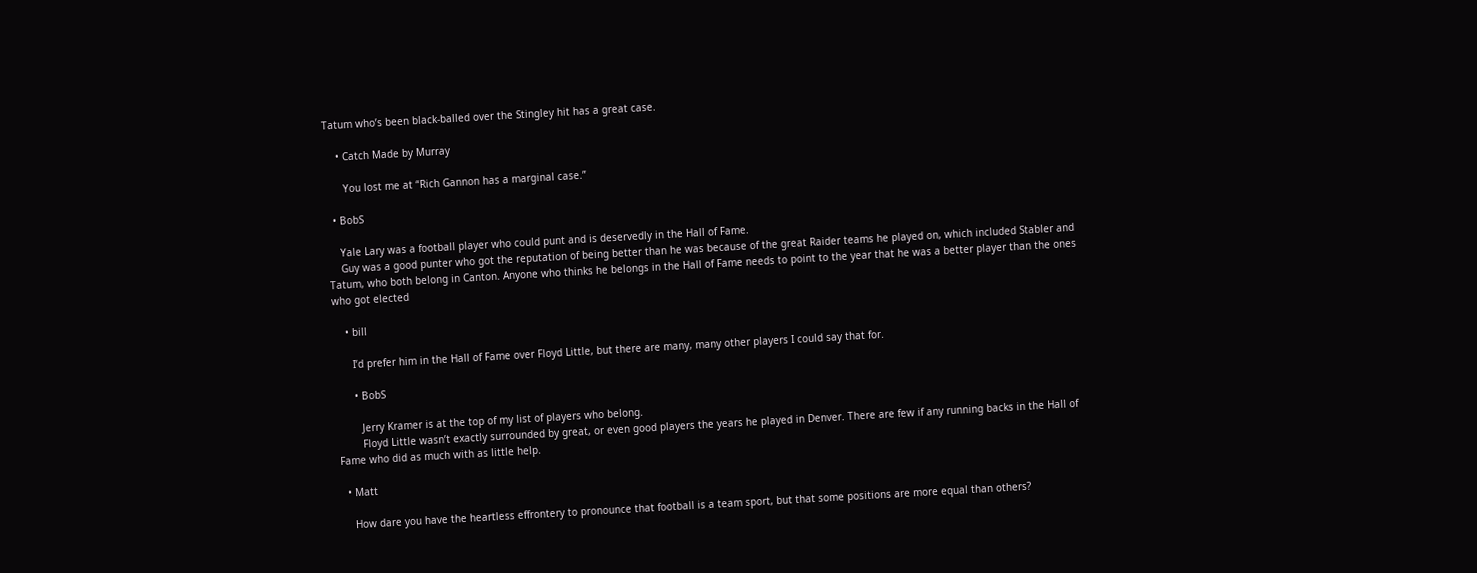Tatum who’s been black-balled over the Stingley hit has a great case.

    • Catch Made by Murray

      You lost me at “Rich Gannon has a marginal case.”

  • BobS

    Yale Lary was a football player who could punt and is deservedly in the Hall of Fame.
    Guy was a good punter who got the reputation of being better than he was because of the great Raider teams he played on, which included Stabler and Tatum, who both belong in Canton. Anyone who thinks he belongs in the Hall of Fame needs to point to the year that he was a better player than the ones who got elected

    • bill

      I’d prefer him in the Hall of Fame over Floyd Little, but there are many, many other players I could say that for.

      • BobS

        Jerry Kramer is at the top of my list of players who belong.
        Floyd Little wasn’t exactly surrounded by great, or even good players the years he played in Denver. There are few if any running backs in the Hall of Fame who did as much with as little help.

  • Matt

    How dare you have the heartless effrontery to pronounce that football is a team sport, but that some positions are more equal than others?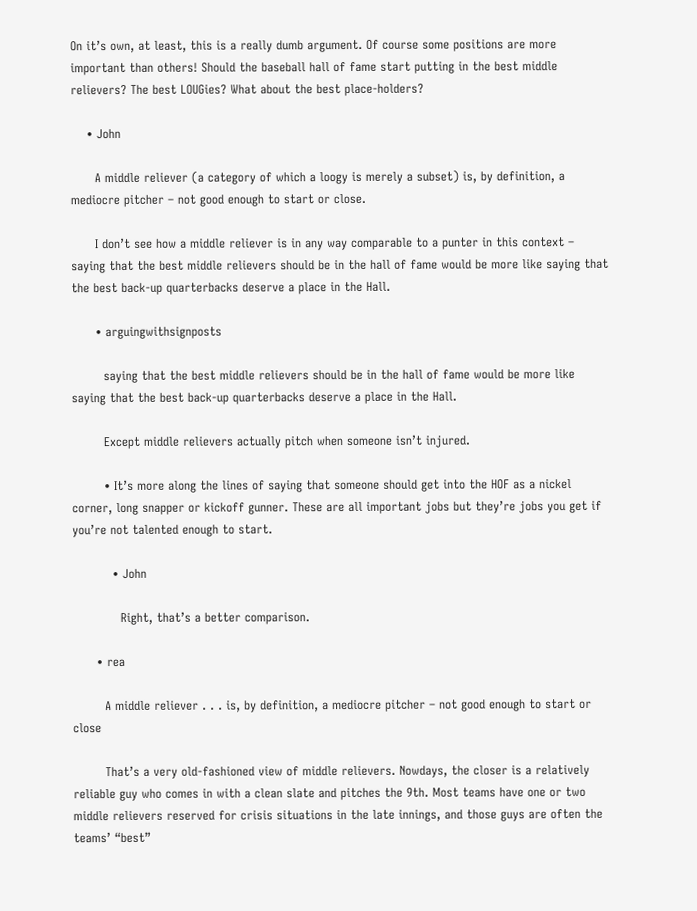On it’s own, at least, this is a really dumb argument. Of course some positions are more important than others! Should the baseball hall of fame start putting in the best middle relievers? The best LOUGies? What about the best place-holders?

    • John

      A middle reliever (a category of which a loogy is merely a subset) is, by definition, a mediocre pitcher – not good enough to start or close.

      I don’t see how a middle reliever is in any way comparable to a punter in this context – saying that the best middle relievers should be in the hall of fame would be more like saying that the best back-up quarterbacks deserve a place in the Hall.

      • arguingwithsignposts

        saying that the best middle relievers should be in the hall of fame would be more like saying that the best back-up quarterbacks deserve a place in the Hall.

        Except middle relievers actually pitch when someone isn’t injured.

        • It’s more along the lines of saying that someone should get into the HOF as a nickel corner, long snapper or kickoff gunner. These are all important jobs but they’re jobs you get if you’re not talented enough to start.

          • John

            Right, that’s a better comparison.

      • rea

        A middle reliever . . . is, by definition, a mediocre pitcher – not good enough to start or close

        That’s a very old-fashioned view of middle relievers. Nowdays, the closer is a relatively reliable guy who comes in with a clean slate and pitches the 9th. Most teams have one or two middle relievers reserved for crisis situations in the late innings, and those guys are often the teams’ “best”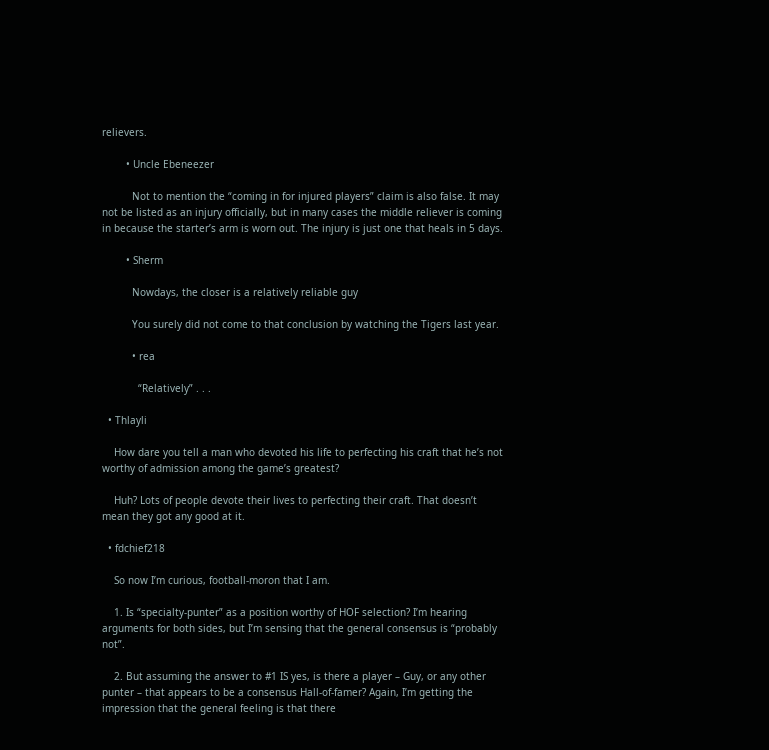relievers.

        • Uncle Ebeneezer

          Not to mention the “coming in for injured players” claim is also false. It may not be listed as an injury officially, but in many cases the middle reliever is coming in because the starter’s arm is worn out. The injury is just one that heals in 5 days.

        • Sherm

          Nowdays, the closer is a relatively reliable guy

          You surely did not come to that conclusion by watching the Tigers last year.

          • rea

            “Relatively” . . .

  • Thlayli

    How dare you tell a man who devoted his life to perfecting his craft that he’s not worthy of admission among the game’s greatest?

    Huh? Lots of people devote their lives to perfecting their craft. That doesn’t mean they got any good at it.

  • fdchief218

    So now I’m curious, football-moron that I am.

    1. Is “specialty-punter” as a position worthy of HOF selection? I’m hearing arguments for both sides, but I’m sensing that the general consensus is “probably not”.

    2. But assuming the answer to #1 IS yes, is there a player – Guy, or any other punter – that appears to be a consensus Hall-of-famer? Again, I’m getting the impression that the general feeling is that there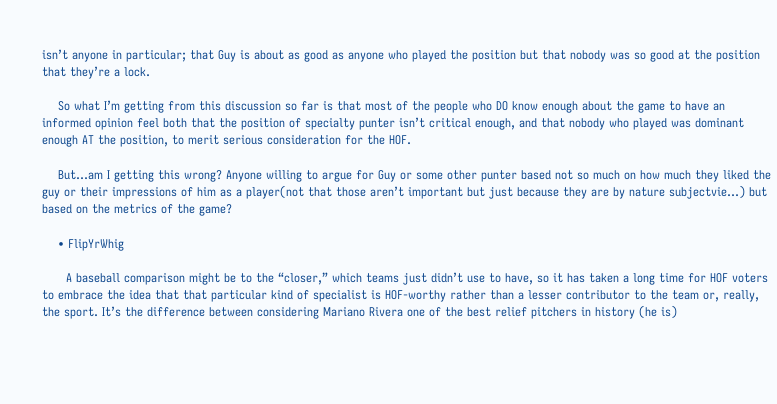isn’t anyone in particular; that Guy is about as good as anyone who played the position but that nobody was so good at the position that they’re a lock.

    So what I’m getting from this discussion so far is that most of the people who DO know enough about the game to have an informed opinion feel both that the position of specialty punter isn’t critical enough, and that nobody who played was dominant enough AT the position, to merit serious consideration for the HOF.

    But…am I getting this wrong? Anyone willing to argue for Guy or some other punter based not so much on how much they liked the guy or their impressions of him as a player(not that those aren’t important but just because they are by nature subjectvie…) but based on the metrics of the game?

    • FlipYrWhig

      A baseball comparison might be to the “closer,” which teams just didn’t use to have, so it has taken a long time for HOF voters to embrace the idea that that particular kind of specialist is HOF-worthy rather than a lesser contributor to the team or, really, the sport. It’s the difference between considering Mariano Rivera one of the best relief pitchers in history (he is)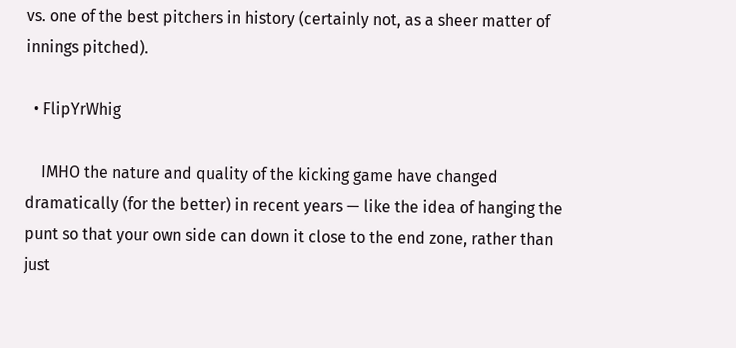vs. one of the best pitchers in history (certainly not, as a sheer matter of innings pitched).

  • FlipYrWhig

    IMHO the nature and quality of the kicking game have changed dramatically (for the better) in recent years — like the idea of hanging the punt so that your own side can down it close to the end zone, rather than just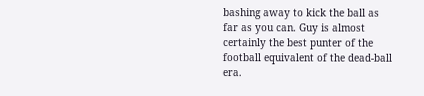bashing away to kick the ball as far as you can. Guy is almost certainly the best punter of the football equivalent of the dead-ball era.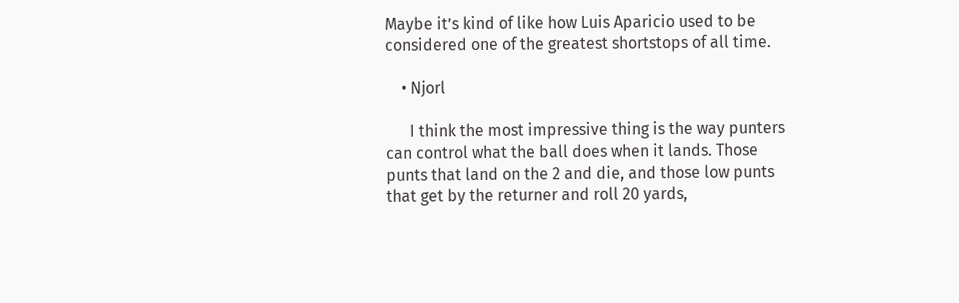Maybe it’s kind of like how Luis Aparicio used to be considered one of the greatest shortstops of all time.

    • Njorl

      I think the most impressive thing is the way punters can control what the ball does when it lands. Those punts that land on the 2 and die, and those low punts that get by the returner and roll 20 yards,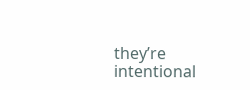they’re intentional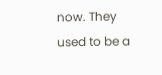now. They used to be a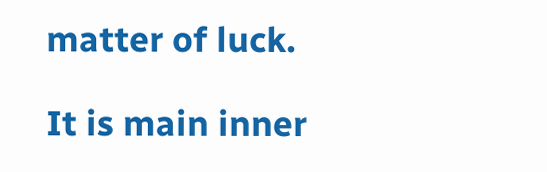matter of luck.

It is main inner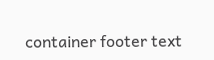container footer text